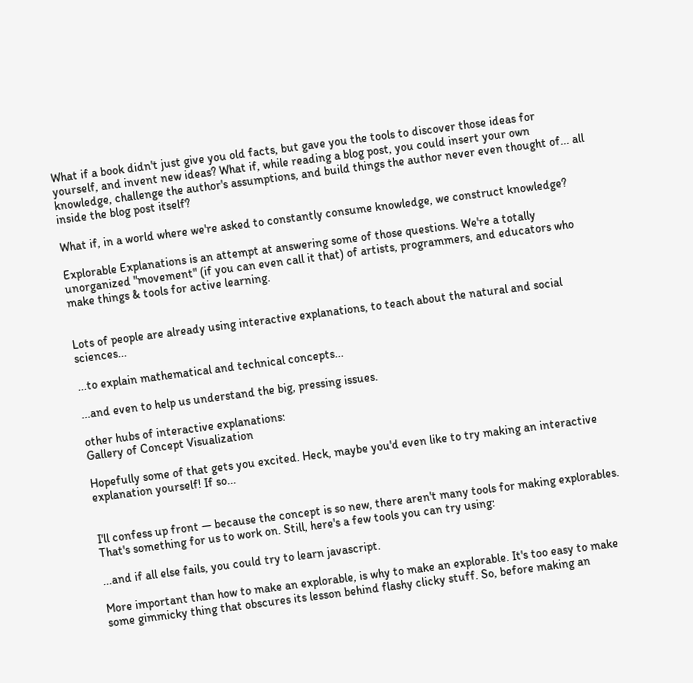What if a book didn't just give you old facts, but gave you the tools to discover those ideas for yourself, and invent new ideas? What if, while reading a blog post, you could insert your own knowledge, challenge the author's assumptions, and build things the author never even thought of... all inside the blog post itself?

What if, in a world where we're asked to constantly consume knowledge, we construct knowledge?

Explorable Explanations is an attempt at answering some of those questions. We're a totally unorganized "movement" (if you can even call it that) of artists, programmers, and educators who make things & tools for active learning.


Lots of people are already using interactive explanations, to teach about the natural and social sciences...

...to explain mathematical and technical concepts...

...and even to help us understand the big, pressing issues.

other hubs of interactive explanations:
Gallery of Concept Visualization

Hopefully some of that gets you excited. Heck, maybe you'd even like to try making an interactive explanation yourself! If so...


I'll confess up front — because the concept is so new, there aren't many tools for making explorables. That's something for us to work on. Still, here's a few tools you can try using:

...and if all else fails, you could try to learn javascript.

More important than how to make an explorable, is why to make an explorable. It's too easy to make some gimmicky thing that obscures its lesson behind flashy clicky stuff. So, before making an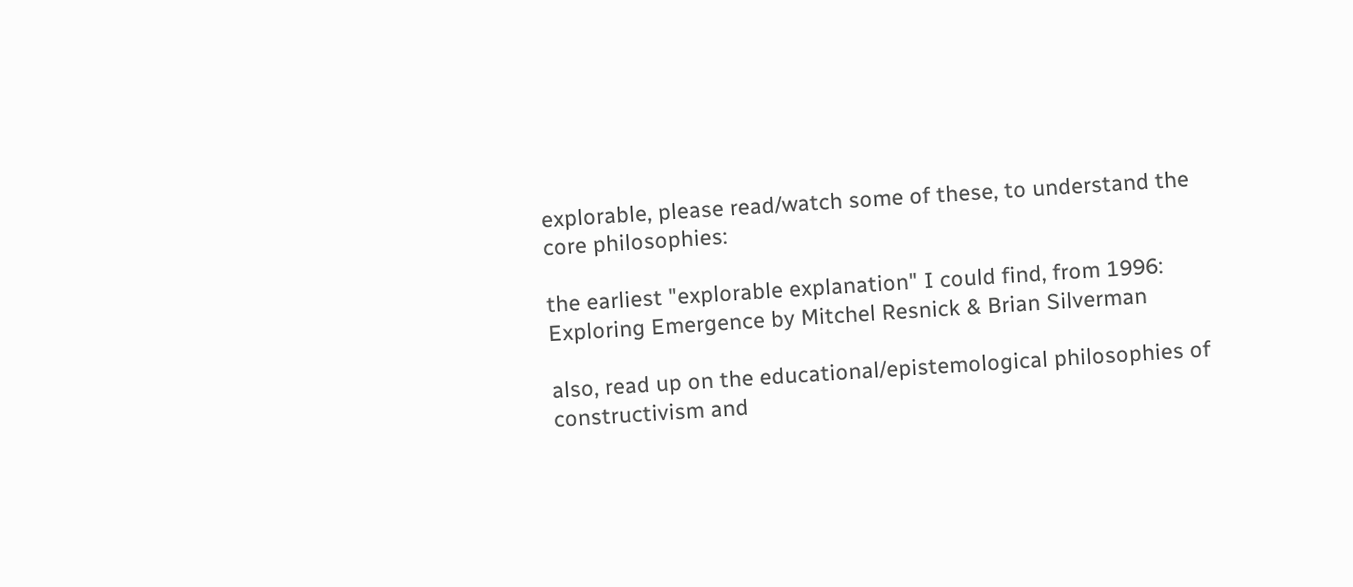explorable, please read/watch some of these, to understand the core philosophies:

the earliest "explorable explanation" I could find, from 1996:
Exploring Emergence by Mitchel Resnick & Brian Silverman

also, read up on the educational/epistemological philosophies of
constructivism and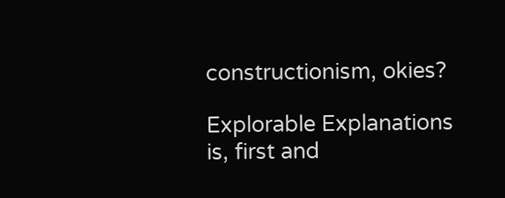constructionism, okies?

Explorable Explanations is, first and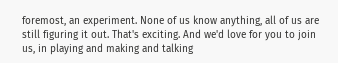foremost, an experiment. None of us know anything, all of us are still figuring it out. That's exciting. And we'd love for you to join us, in playing and making and talking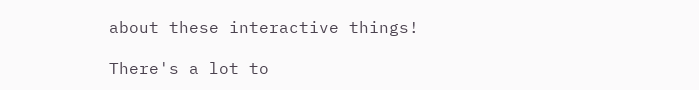about these interactive things!

There's a lot to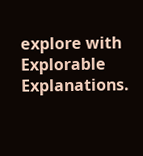explore with Explorable Explanations.